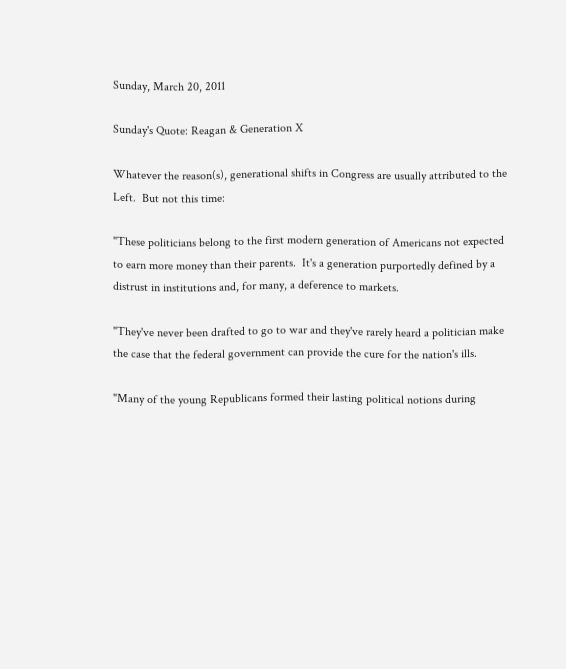Sunday, March 20, 2011

Sunday's Quote: Reagan & Generation X

Whatever the reason(s), generational shifts in Congress are usually attributed to the Left.  But not this time:

"These politicians belong to the first modern generation of Americans not expected to earn more money than their parents.  It's a generation purportedly defined by a distrust in institutions and, for many, a deference to markets.

"They've never been drafted to go to war and they've rarely heard a politician make the case that the federal government can provide the cure for the nation's ills.

"Many of the young Republicans formed their lasting political notions during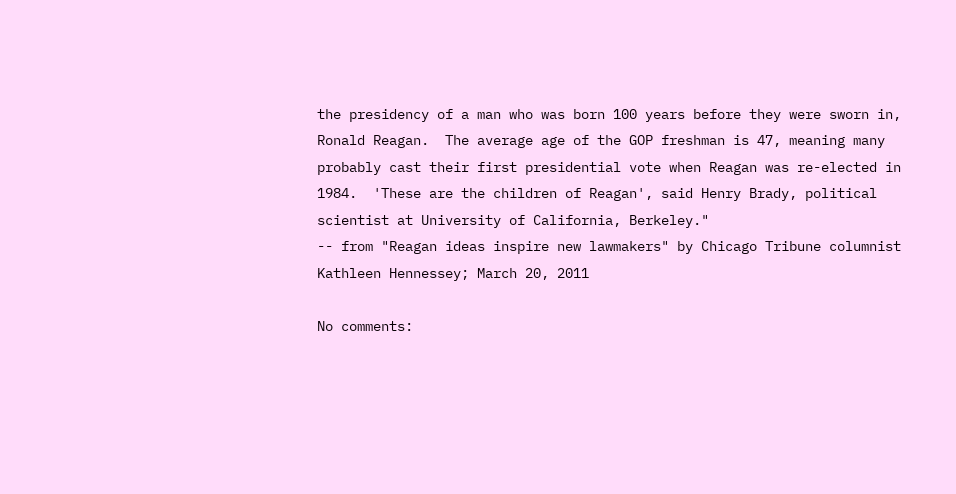the presidency of a man who was born 100 years before they were sworn in, Ronald Reagan.  The average age of the GOP freshman is 47, meaning many probably cast their first presidential vote when Reagan was re-elected in 1984.  'These are the children of Reagan', said Henry Brady, political scientist at University of California, Berkeley."
-- from "Reagan ideas inspire new lawmakers" by Chicago Tribune columnist Kathleen Hennessey; March 20, 2011

No comments: